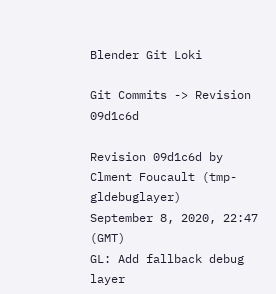Blender Git Loki

Git Commits -> Revision 09d1c6d

Revision 09d1c6d by Clment Foucault (tmp-gldebuglayer)
September 8, 2020, 22:47 (GMT)
GL: Add fallback debug layer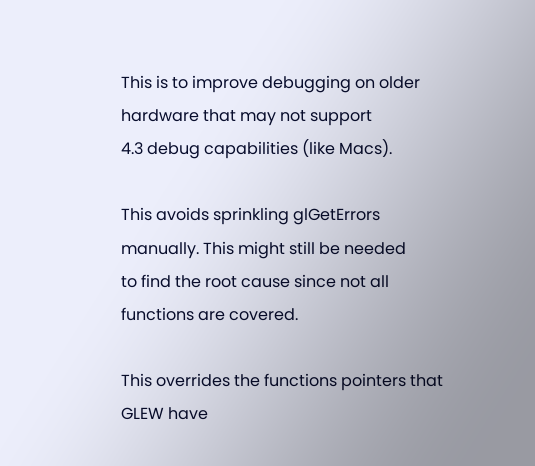This is to improve debugging on older hardware that may not support
4.3 debug capabilities (like Macs).

This avoids sprinkling glGetErrors manually. This might still be needed
to find the root cause since not all functions are covered.

This overrides the functions pointers that GLEW have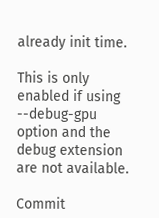already init time.

This is only enabled if using --debug-gpu option and the debug extension
are not available.

Commit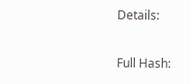Details:

Full Hash: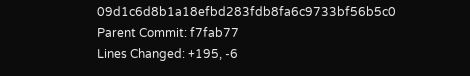09d1c6d8b1a18efbd283fdb8fa6c9733bf56b5c0
Parent Commit: f7fab77
Lines Changed: +195, -6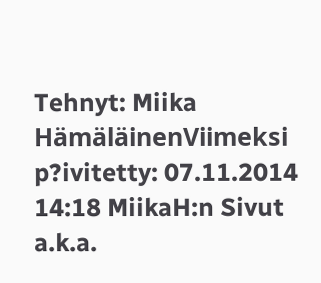Tehnyt: Miika HämäläinenViimeksi p?ivitetty: 07.11.2014 14:18 MiikaH:n Sivut a.k.a.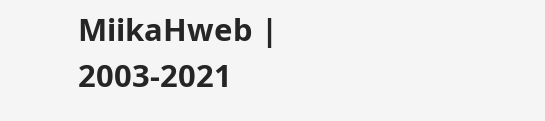MiikaHweb | 2003-2021